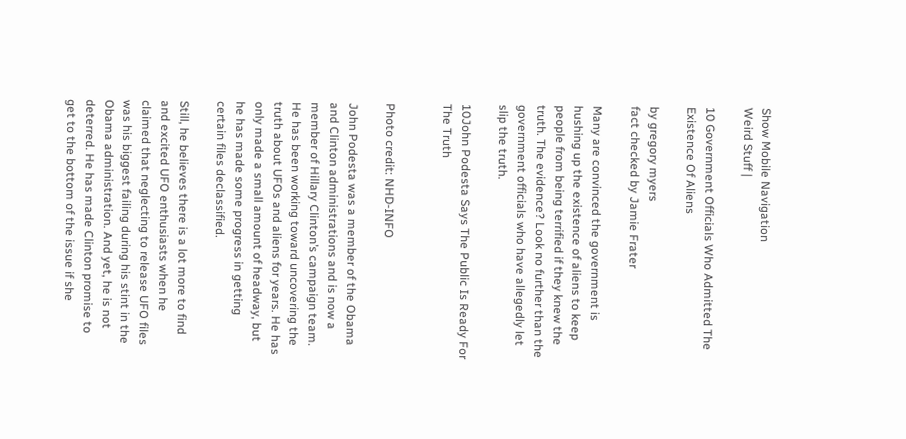Show Mobile Navigation
Weird Stuff |

10 Government Officials Who Admitted The Existence Of Aliens

by gregory myers
fact checked by Jamie Frater

Many are convinced the government is hushing up the existence of aliens to keep people from being terrified if they knew the truth. The evidence? Look no further than the government officials who have allegedly let slip the truth.

10John Podesta Says The Public Is Ready For The Truth


Photo credit: NHD-INFO

John Podesta was a member of the Obama and Clinton administrations and is now a member of Hillary Clinton’s campaign team. He has been working toward uncovering the truth about UFOs and aliens for years. He has only made a small amount of headway, but he has made some progress in getting certain files declassified.

Still, he believes there is a lot more to find and excited UFO enthusiasts when he claimed that neglecting to release UFO files was his biggest failing during his stint in the Obama administration. And yet, he is not deterred. He has made Clinton promise to get to the bottom of the issue if she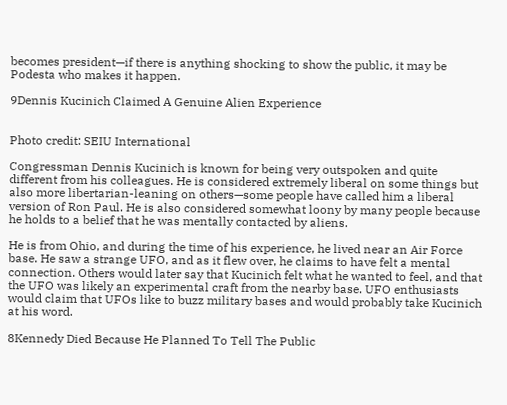becomes president—if there is anything shocking to show the public, it may be Podesta who makes it happen.

9Dennis Kucinich Claimed A Genuine Alien Experience


Photo credit: SEIU International

Congressman Dennis Kucinich is known for being very outspoken and quite different from his colleagues. He is considered extremely liberal on some things but also more libertarian-leaning on others—some people have called him a liberal version of Ron Paul. He is also considered somewhat loony by many people because he holds to a belief that he was mentally contacted by aliens.

He is from Ohio, and during the time of his experience, he lived near an Air Force base. He saw a strange UFO, and as it flew over, he claims to have felt a mental connection. Others would later say that Kucinich felt what he wanted to feel, and that the UFO was likely an experimental craft from the nearby base. UFO enthusiasts would claim that UFOs like to buzz military bases and would probably take Kucinich at his word.

8Kennedy Died Because He Planned To Tell The Public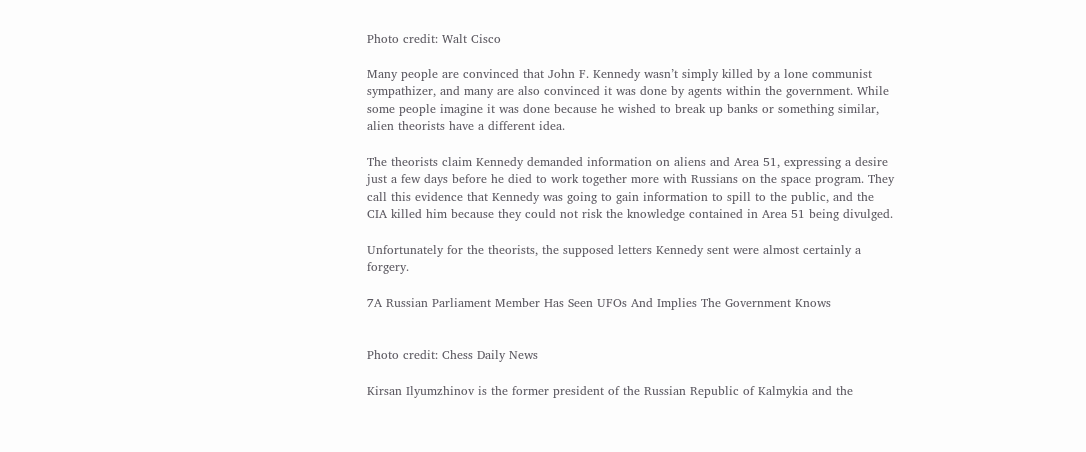Photo credit: Walt Cisco

Many people are convinced that John F. Kennedy wasn’t simply killed by a lone communist sympathizer, and many are also convinced it was done by agents within the government. While some people imagine it was done because he wished to break up banks or something similar, alien theorists have a different idea.

The theorists claim Kennedy demanded information on aliens and Area 51, expressing a desire just a few days before he died to work together more with Russians on the space program. They call this evidence that Kennedy was going to gain information to spill to the public, and the CIA killed him because they could not risk the knowledge contained in Area 51 being divulged.

Unfortunately for the theorists, the supposed letters Kennedy sent were almost certainly a forgery.

7A Russian Parliament Member Has Seen UFOs And Implies The Government Knows


Photo credit: Chess Daily News

Kirsan Ilyumzhinov is the former president of the Russian Republic of Kalmykia and the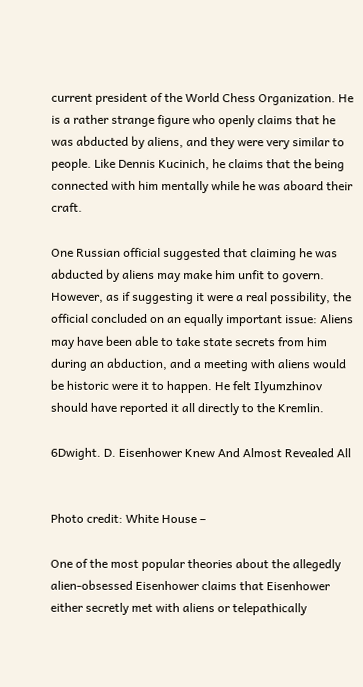current president of the World Chess Organization. He is a rather strange figure who openly claims that he was abducted by aliens, and they were very similar to people. Like Dennis Kucinich, he claims that the being connected with him mentally while he was aboard their craft.

One Russian official suggested that claiming he was abducted by aliens may make him unfit to govern. However, as if suggesting it were a real possibility, the official concluded on an equally important issue: Aliens may have been able to take state secrets from him during an abduction, and a meeting with aliens would be historic were it to happen. He felt Ilyumzhinov should have reported it all directly to the Kremlin.

6Dwight. D. Eisenhower Knew And Almost Revealed All


Photo credit: White House –

One of the most popular theories about the allegedly alien-obsessed Eisenhower claims that Eisenhower either secretly met with aliens or telepathically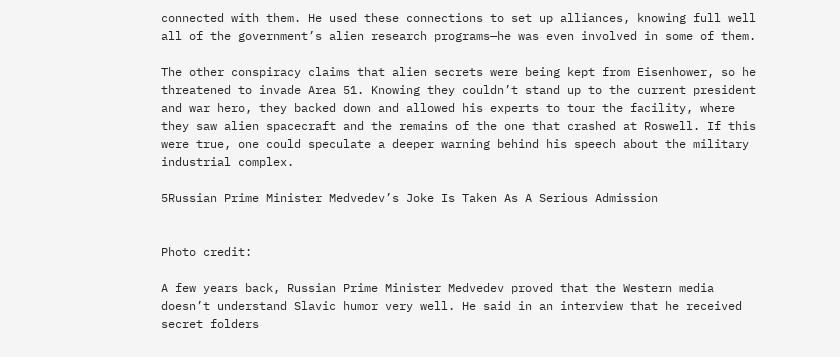connected with them. He used these connections to set up alliances, knowing full well all of the government’s alien research programs—he was even involved in some of them.

The other conspiracy claims that alien secrets were being kept from Eisenhower, so he threatened to invade Area 51. Knowing they couldn’t stand up to the current president and war hero, they backed down and allowed his experts to tour the facility, where they saw alien spacecraft and the remains of the one that crashed at Roswell. If this were true, one could speculate a deeper warning behind his speech about the military industrial complex.

5Russian Prime Minister Medvedev’s Joke Is Taken As A Serious Admission


Photo credit:

A few years back, Russian Prime Minister Medvedev proved that the Western media doesn’t understand Slavic humor very well. He said in an interview that he received secret folders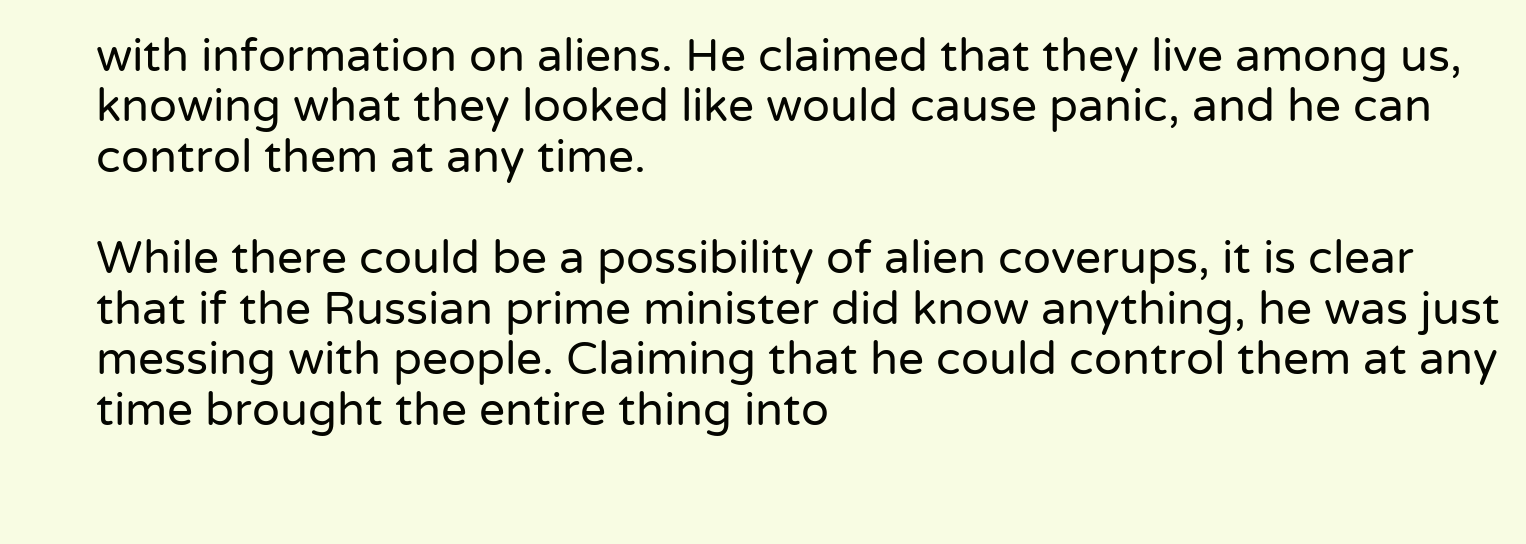with information on aliens. He claimed that they live among us, knowing what they looked like would cause panic, and he can control them at any time.

While there could be a possibility of alien coverups, it is clear that if the Russian prime minister did know anything, he was just messing with people. Claiming that he could control them at any time brought the entire thing into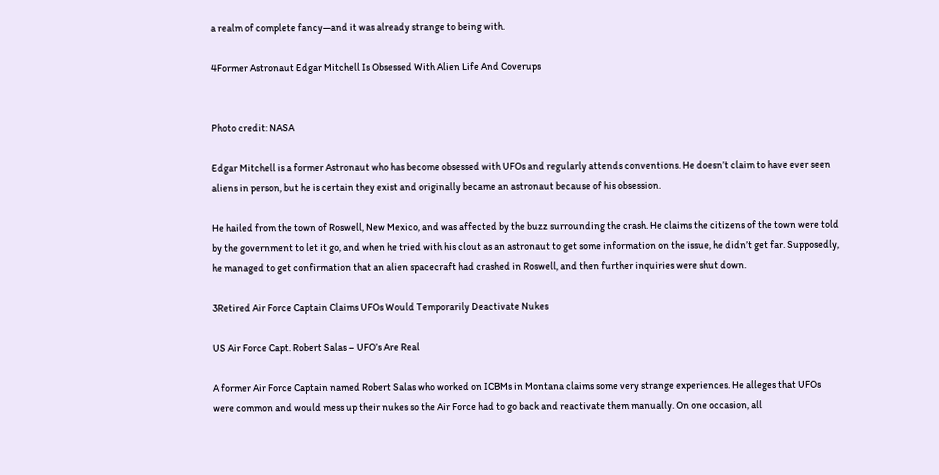a realm of complete fancy—and it was already strange to being with.

4Former Astronaut Edgar Mitchell Is Obsessed With Alien Life And Coverups


Photo credit: NASA

Edgar Mitchell is a former Astronaut who has become obsessed with UFOs and regularly attends conventions. He doesn’t claim to have ever seen aliens in person, but he is certain they exist and originally became an astronaut because of his obsession.

He hailed from the town of Roswell, New Mexico, and was affected by the buzz surrounding the crash. He claims the citizens of the town were told by the government to let it go, and when he tried with his clout as an astronaut to get some information on the issue, he didn’t get far. Supposedly, he managed to get confirmation that an alien spacecraft had crashed in Roswell, and then further inquiries were shut down.

3Retired Air Force Captain Claims UFOs Would Temporarily Deactivate Nukes

US Air Force Capt. Robert Salas – UFO’s Are Real

A former Air Force Captain named Robert Salas who worked on ICBMs in Montana claims some very strange experiences. He alleges that UFOs were common and would mess up their nukes so the Air Force had to go back and reactivate them manually. On one occasion, all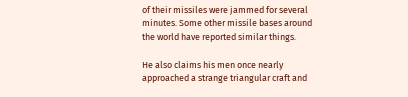of their missiles were jammed for several minutes. Some other missile bases around the world have reported similar things.

He also claims his men once nearly approached a strange triangular craft and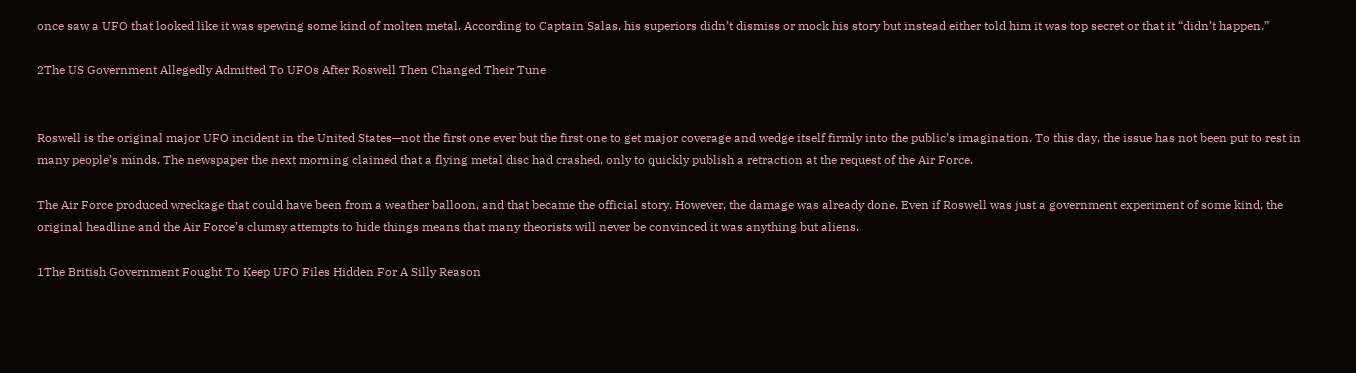once saw a UFO that looked like it was spewing some kind of molten metal. According to Captain Salas, his superiors didn’t dismiss or mock his story but instead either told him it was top secret or that it “didn’t happen.”

2The US Government Allegedly Admitted To UFOs After Roswell Then Changed Their Tune


Roswell is the original major UFO incident in the United States—not the first one ever but the first one to get major coverage and wedge itself firmly into the public’s imagination. To this day, the issue has not been put to rest in many people’s minds. The newspaper the next morning claimed that a flying metal disc had crashed, only to quickly publish a retraction at the request of the Air Force.

The Air Force produced wreckage that could have been from a weather balloon, and that became the official story. However, the damage was already done. Even if Roswell was just a government experiment of some kind, the original headline and the Air Force’s clumsy attempts to hide things means that many theorists will never be convinced it was anything but aliens.

1The British Government Fought To Keep UFO Files Hidden For A Silly Reason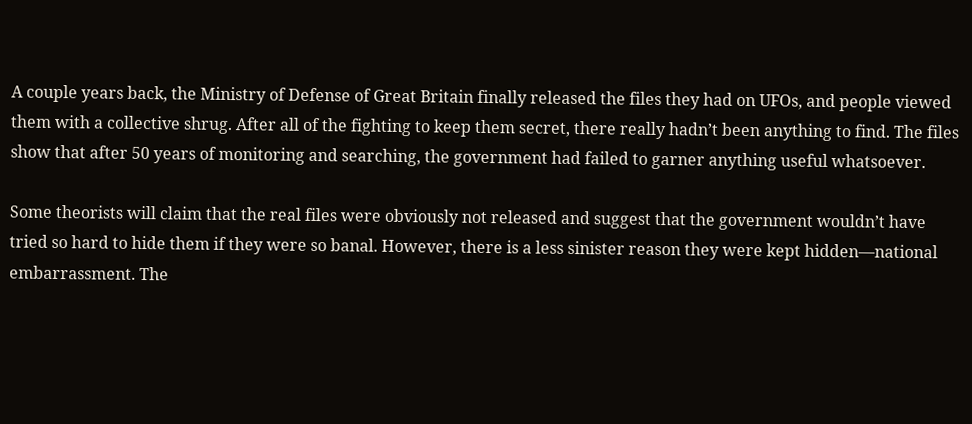A couple years back, the Ministry of Defense of Great Britain finally released the files they had on UFOs, and people viewed them with a collective shrug. After all of the fighting to keep them secret, there really hadn’t been anything to find. The files show that after 50 years of monitoring and searching, the government had failed to garner anything useful whatsoever.

Some theorists will claim that the real files were obviously not released and suggest that the government wouldn’t have tried so hard to hide them if they were so banal. However, there is a less sinister reason they were kept hidden—national embarrassment. The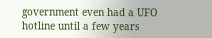government even had a UFO hotline until a few years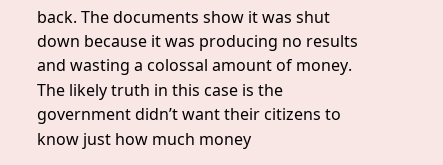back. The documents show it was shut down because it was producing no results and wasting a colossal amount of money. The likely truth in this case is the government didn’t want their citizens to know just how much money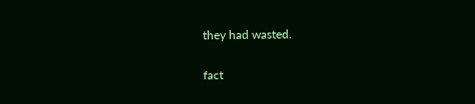they had wasted.

fact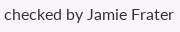checked by Jamie Frater